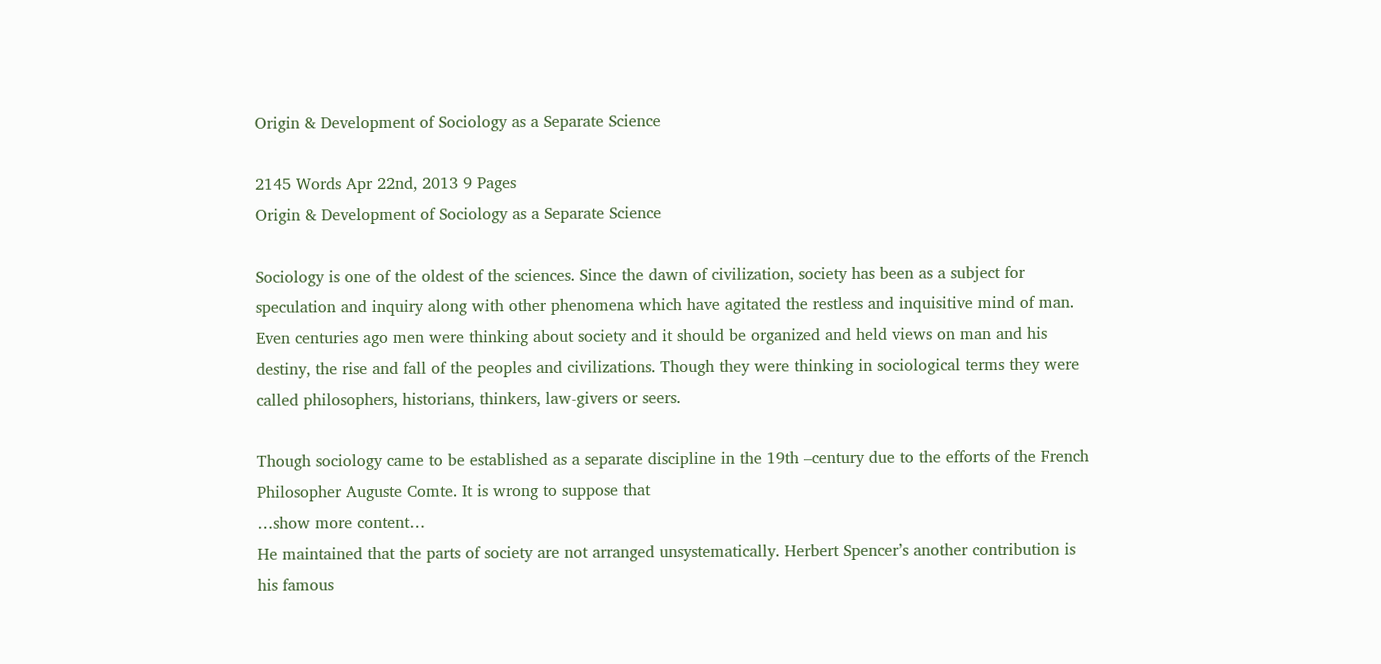Origin & Development of Sociology as a Separate Science

2145 Words Apr 22nd, 2013 9 Pages
Origin & Development of Sociology as a Separate Science

Sociology is one of the oldest of the sciences. Since the dawn of civilization, society has been as a subject for speculation and inquiry along with other phenomena which have agitated the restless and inquisitive mind of man. Even centuries ago men were thinking about society and it should be organized and held views on man and his destiny, the rise and fall of the peoples and civilizations. Though they were thinking in sociological terms they were called philosophers, historians, thinkers, law-givers or seers.

Though sociology came to be established as a separate discipline in the 19th –century due to the efforts of the French Philosopher Auguste Comte. It is wrong to suppose that
…show more content…
He maintained that the parts of society are not arranged unsystematically. Herbert Spencer’s another contribution is his famous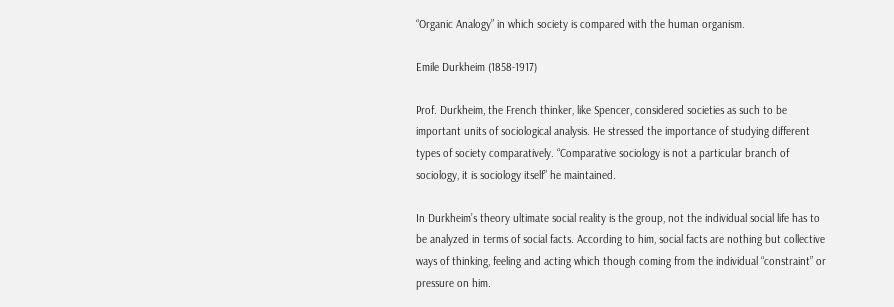“Organic Analogy” in which society is compared with the human organism.

Emile Durkheim (1858-1917)

Prof. Durkheim, the French thinker, like Spencer, considered societies as such to be important units of sociological analysis. He stressed the importance of studying different types of society comparatively. “Comparative sociology is not a particular branch of sociology, it is sociology itself” he maintained.

In Durkheim’s theory ultimate social reality is the group, not the individual social life has to be analyzed in terms of social facts. According to him, social facts are nothing but collective ways of thinking, feeling and acting which though coming from the individual “constraint” or pressure on him.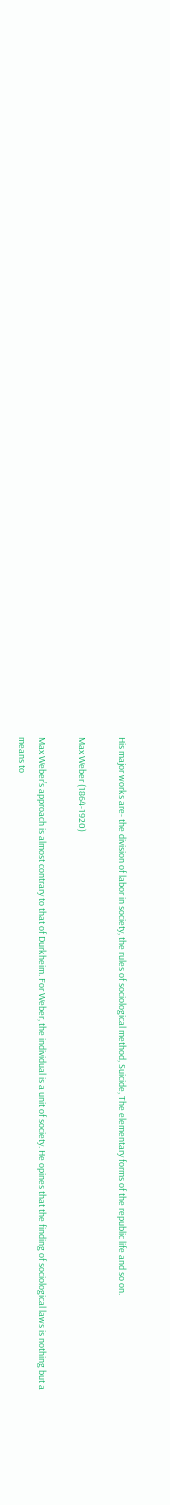His major works are- the division of labor in society, the rules of sociological method, Suicide, The elementary forms of the republic life and so on.

Max Weber (1864-1920)

Max Weber’s approach is almost contrary to that of Durkheim. For Weber, the individual is a unit of society. He opines that the finding of sociological laws is nothing but a means to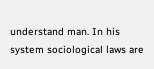understand man. In his system sociological laws are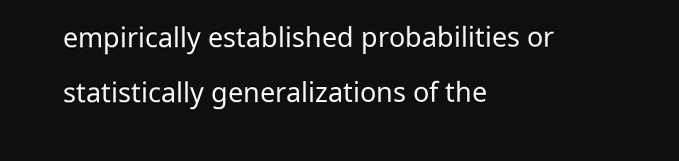empirically established probabilities or statistically generalizations of the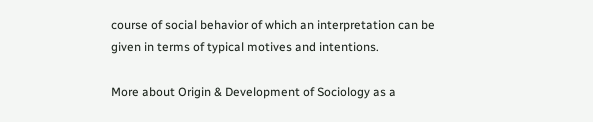course of social behavior of which an interpretation can be given in terms of typical motives and intentions.

More about Origin & Development of Sociology as a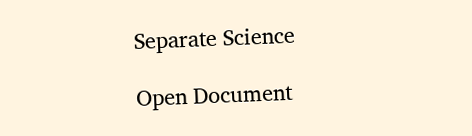Separate Science

Open Document